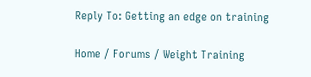Reply To: Getting an edge on training

Home / Forums / Weight Training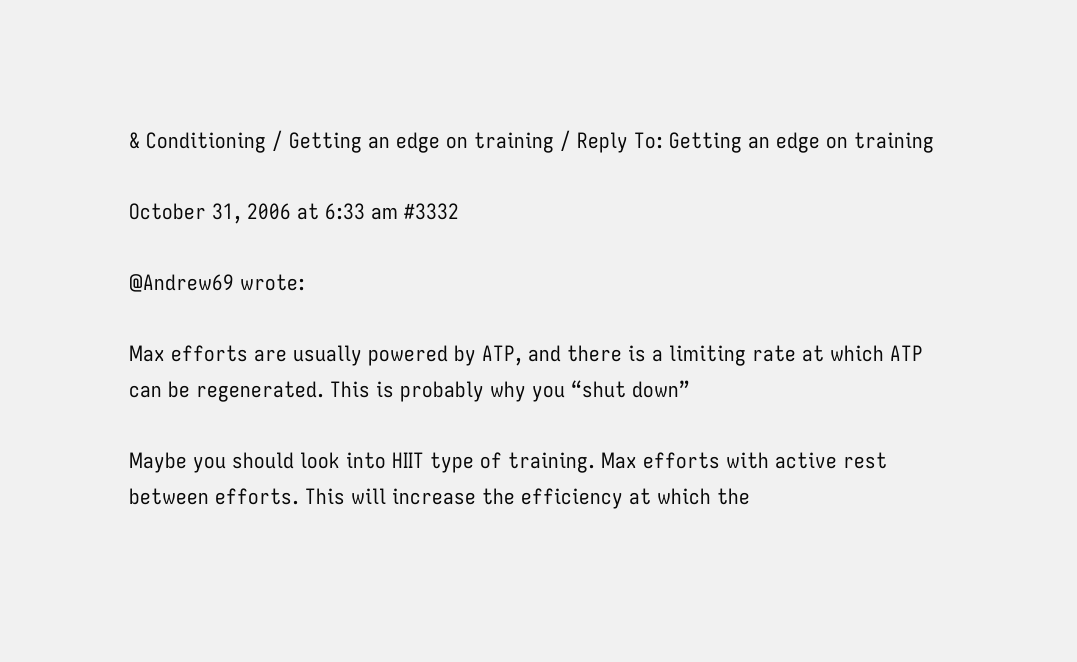& Conditioning / Getting an edge on training / Reply To: Getting an edge on training

October 31, 2006 at 6:33 am #3332

@Andrew69 wrote:

Max efforts are usually powered by ATP, and there is a limiting rate at which ATP can be regenerated. This is probably why you “shut down”

Maybe you should look into HIIT type of training. Max efforts with active rest between efforts. This will increase the efficiency at which the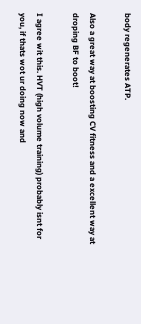body regenerates ATP.

Also a great way at boosting CV fitness and a excellent way at droping BF to boot!

I agree wit this. HVT (high volume training) probably isnt for you, if thats wot ur doing now and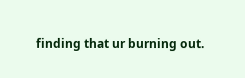finding that ur burning out.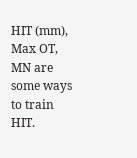HIT (mm), Max OT, MN are some ways to train HIT.